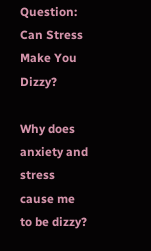Question: Can Stress Make You Dizzy?

Why does anxiety and stress cause me to be dizzy?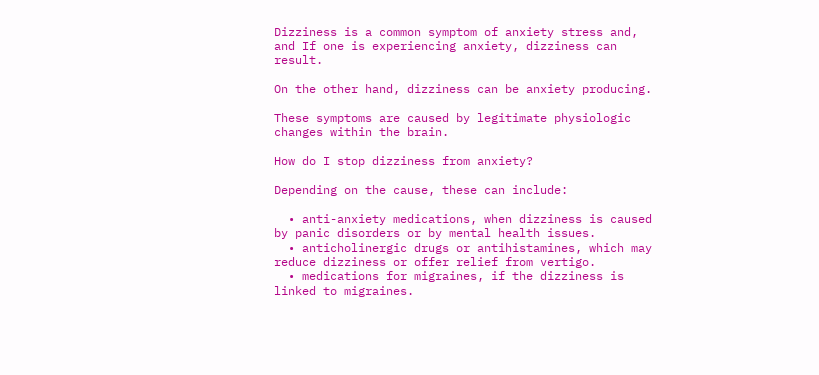Dizziness is a common symptom of anxiety stress and, and If one is experiencing anxiety, dizziness can result.

On the other hand, dizziness can be anxiety producing.

These symptoms are caused by legitimate physiologic changes within the brain.

How do I stop dizziness from anxiety?

Depending on the cause, these can include:

  • anti-anxiety medications, when dizziness is caused by panic disorders or by mental health issues.
  • anticholinergic drugs or antihistamines, which may reduce dizziness or offer relief from vertigo.
  • medications for migraines, if the dizziness is linked to migraines.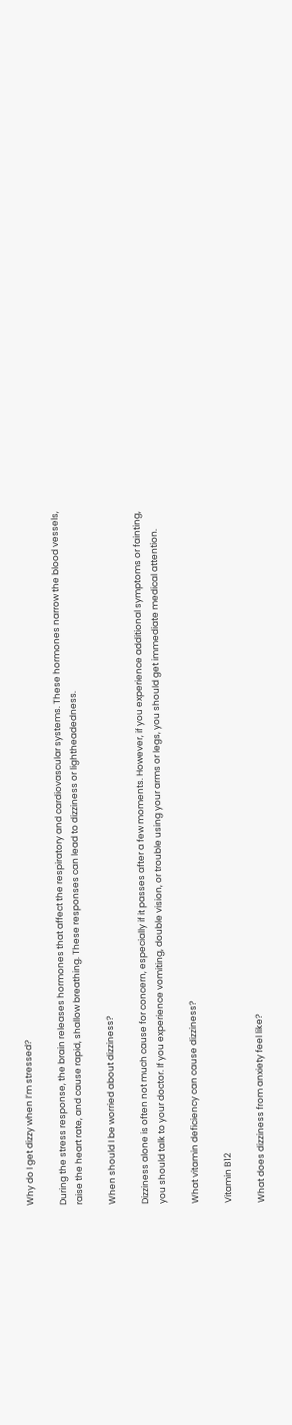Why do I get dizzy when I’m stressed?

During the stress response, the brain releases hormones that affect the respiratory and cardiovascular systems. These hormones narrow the blood vessels, raise the heart rate, and cause rapid, shallow breathing. These responses can lead to dizziness or lightheadedness.

When should I be worried about dizziness?

Dizziness alone is often not much cause for concern, especially if it passes after a few moments. However, if you experience additional symptoms or fainting, you should talk to your doctor. If you experience vomiting, double vision, or trouble using your arms or legs, you should get immediate medical attention.

What vitamin deficiency can cause dizziness?

Vitamin B12

What does dizziness from anxiety feel like?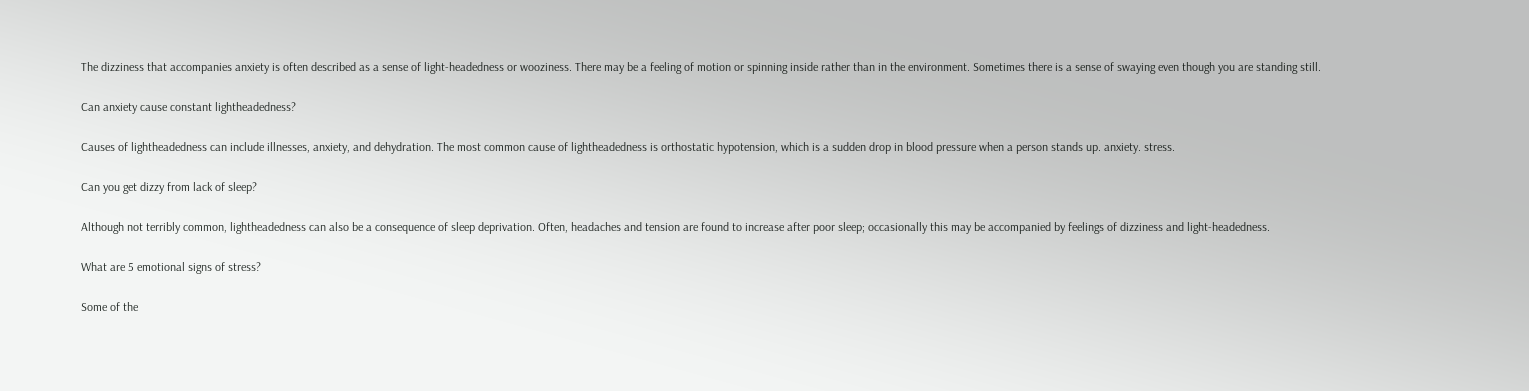The dizziness that accompanies anxiety is often described as a sense of light-headedness or wooziness. There may be a feeling of motion or spinning inside rather than in the environment. Sometimes there is a sense of swaying even though you are standing still.

Can anxiety cause constant lightheadedness?

Causes of lightheadedness can include illnesses, anxiety, and dehydration. The most common cause of lightheadedness is orthostatic hypotension, which is a sudden drop in blood pressure when a person stands up. anxiety. stress.

Can you get dizzy from lack of sleep?

Although not terribly common, lightheadedness can also be a consequence of sleep deprivation. Often, headaches and tension are found to increase after poor sleep; occasionally this may be accompanied by feelings of dizziness and light-headedness.

What are 5 emotional signs of stress?

Some of the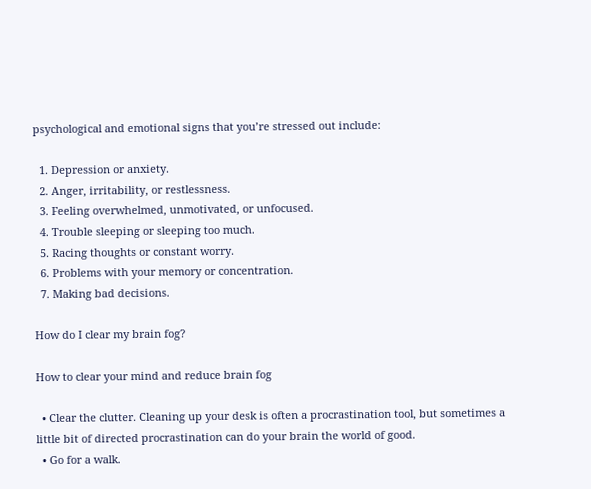psychological and emotional signs that you’re stressed out include:

  1. Depression or anxiety.
  2. Anger, irritability, or restlessness.
  3. Feeling overwhelmed, unmotivated, or unfocused.
  4. Trouble sleeping or sleeping too much.
  5. Racing thoughts or constant worry.
  6. Problems with your memory or concentration.
  7. Making bad decisions.

How do I clear my brain fog?

How to clear your mind and reduce brain fog

  • Clear the clutter. Cleaning up your desk is often a procrastination tool, but sometimes a little bit of directed procrastination can do your brain the world of good.
  • Go for a walk.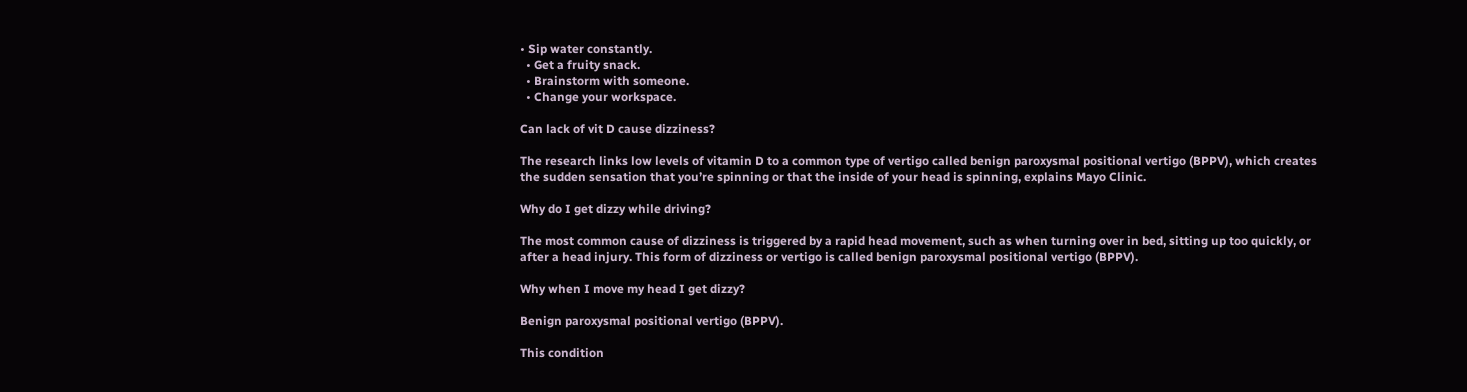• Sip water constantly.
  • Get a fruity snack.
  • Brainstorm with someone.
  • Change your workspace.

Can lack of vit D cause dizziness?

The research links low levels of vitamin D to a common type of vertigo called benign paroxysmal positional vertigo (BPPV), which creates the sudden sensation that you’re spinning or that the inside of your head is spinning, explains Mayo Clinic.

Why do I get dizzy while driving?

The most common cause of dizziness is triggered by a rapid head movement, such as when turning over in bed, sitting up too quickly, or after a head injury. This form of dizziness or vertigo is called benign paroxysmal positional vertigo (BPPV).

Why when I move my head I get dizzy?

Benign paroxysmal positional vertigo (BPPV).

This condition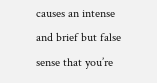causes an intense and brief but false sense that you’re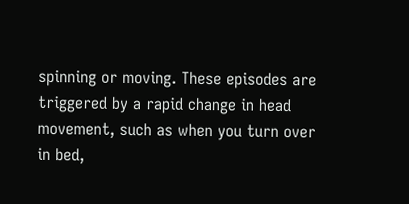spinning or moving. These episodes are triggered by a rapid change in head movement, such as when you turn over in bed,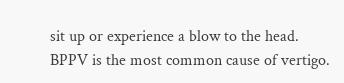sit up or experience a blow to the head. BPPV is the most common cause of vertigo.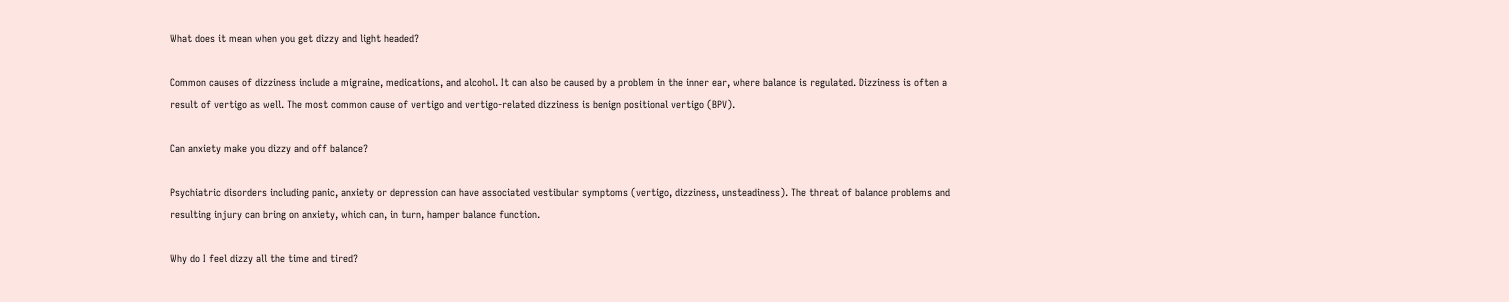What does it mean when you get dizzy and light headed?

Common causes of dizziness include a migraine, medications, and alcohol. It can also be caused by a problem in the inner ear, where balance is regulated. Dizziness is often a result of vertigo as well. The most common cause of vertigo and vertigo-related dizziness is benign positional vertigo (BPV).

Can anxiety make you dizzy and off balance?

Psychiatric disorders including panic, anxiety or depression can have associated vestibular symptoms (vertigo, dizziness, unsteadiness). The threat of balance problems and resulting injury can bring on anxiety, which can, in turn, hamper balance function.

Why do I feel dizzy all the time and tired?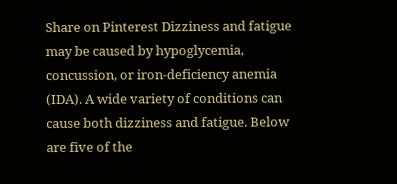Share on Pinterest Dizziness and fatigue may be caused by hypoglycemia, concussion, or iron-deficiency anemia (IDA). A wide variety of conditions can cause both dizziness and fatigue. Below are five of the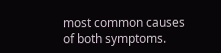most common causes of both symptoms.